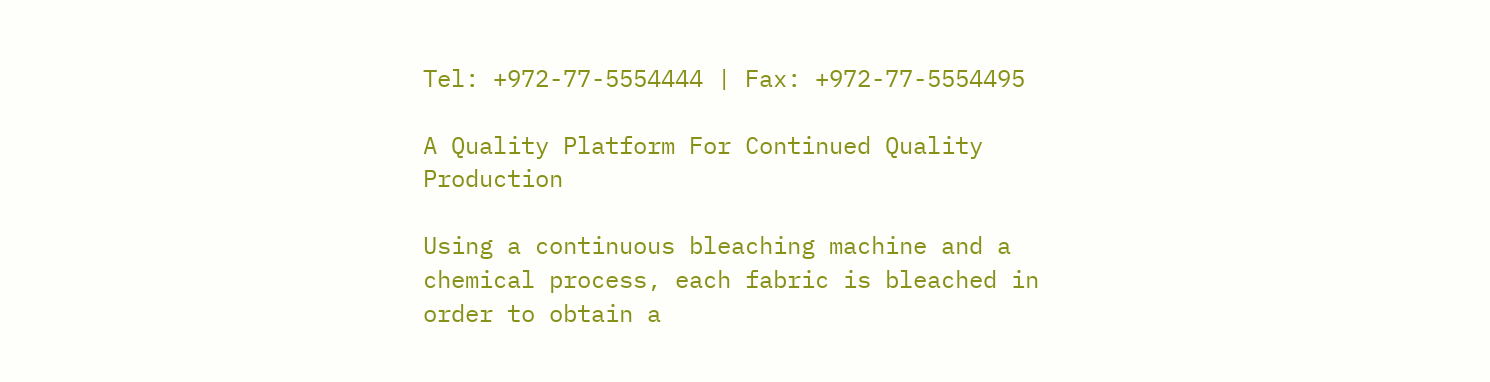Tel: +972-77-5554444 | Fax: +972-77-5554495

A Quality Platform For Continued Quality Production

Using a continuous bleaching machine and a chemical process, each fabric is bleached in order to obtain a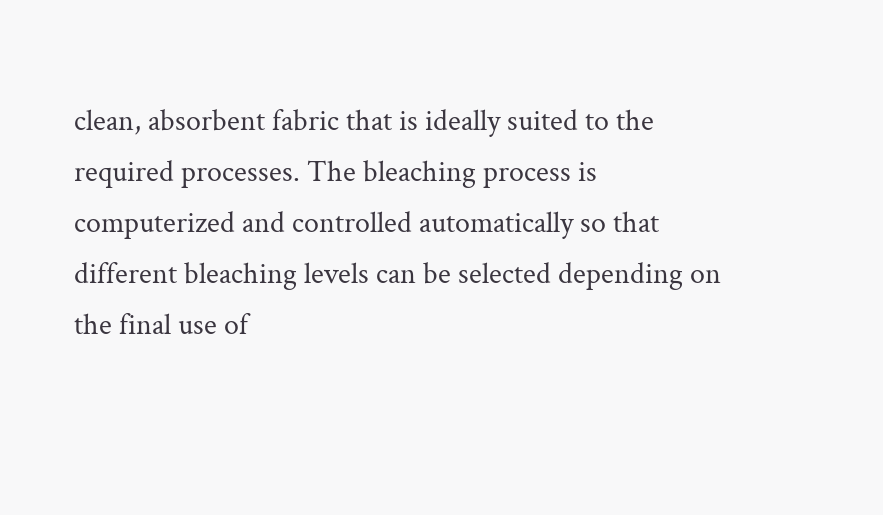clean, absorbent fabric that is ideally suited to the required processes. The bleaching process is computerized and controlled automatically so that different bleaching levels can be selected depending on the final use of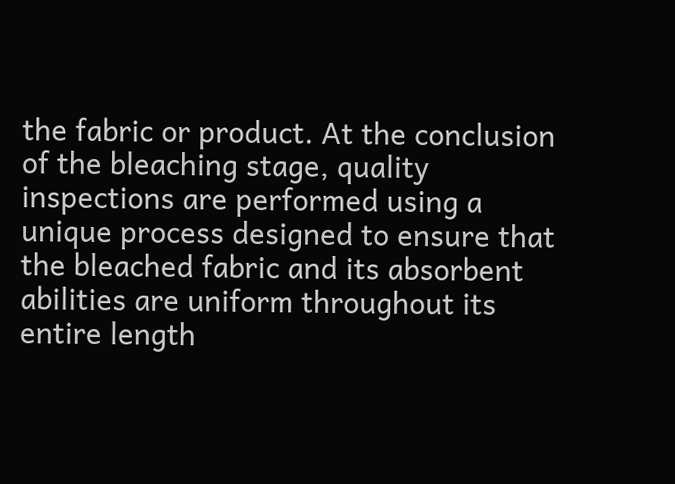the fabric or product. At the conclusion of the bleaching stage, quality inspections are performed using a unique process designed to ensure that the bleached fabric and its absorbent abilities are uniform throughout its entire length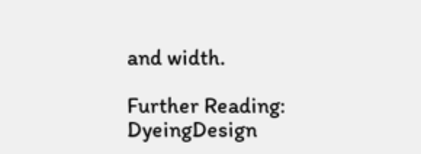and width.

Further Reading: DyeingDesign